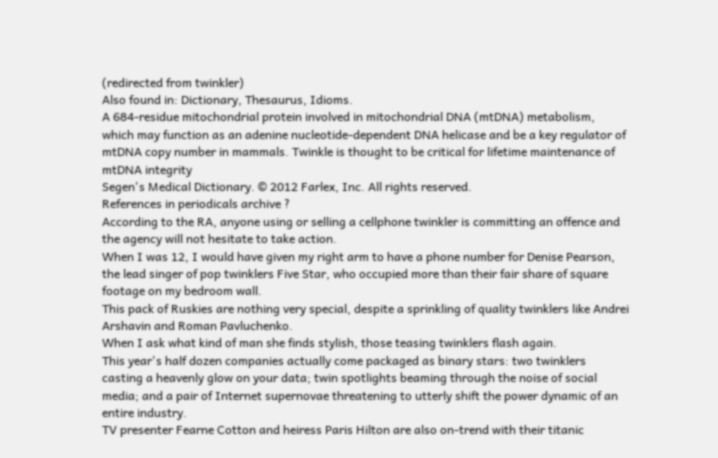(redirected from twinkler)
Also found in: Dictionary, Thesaurus, Idioms.
A 684-residue mitochondrial protein involved in mitochondrial DNA (mtDNA) metabolism, which may function as an adenine nucleotide-dependent DNA helicase and be a key regulator of mtDNA copy number in mammals. Twinkle is thought to be critical for lifetime maintenance of mtDNA integrity
Segen's Medical Dictionary. © 2012 Farlex, Inc. All rights reserved.
References in periodicals archive ?
According to the RA, anyone using or selling a cellphone twinkler is committing an offence and the agency will not hesitate to take action.
When I was 12, I would have given my right arm to have a phone number for Denise Pearson, the lead singer of pop twinklers Five Star, who occupied more than their fair share of square footage on my bedroom wall.
This pack of Ruskies are nothing very special, despite a sprinkling of quality twinklers like Andrei Arshavin and Roman Pavluchenko.
When I ask what kind of man she finds stylish, those teasing twinklers flash again.
This year's half dozen companies actually come packaged as binary stars: two twinklers casting a heavenly glow on your data; twin spotlights beaming through the noise of social media; and a pair of Internet supernovae threatening to utterly shift the power dynamic of an entire industry.
TV presenter Fearne Cotton and heiress Paris Hilton are also on-trend with their titanic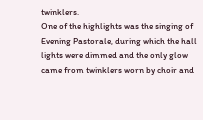twinklers.
One of the highlights was the singing of Evening Pastorale, during which the hall lights were dimmed and the only glow came from twinklers worn by choir and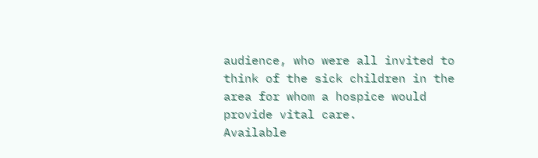audience, who were all invited to think of the sick children in the area for whom a hospice would provide vital care.
Available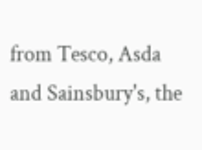from Tesco, Asda and Sainsbury's, the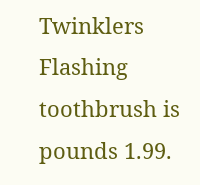Twinklers Flashing toothbrush is pounds 1.99.